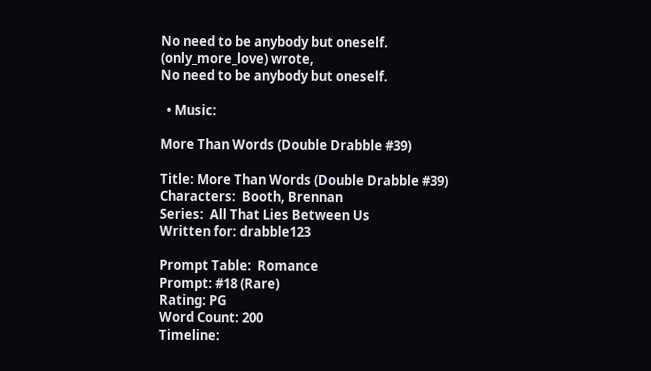No need to be anybody but oneself. (only_more_love) wrote,
No need to be anybody but oneself.

  • Music:

More Than Words (Double Drabble #39)

Title: More Than Words (Double Drabble #39)
Characters:  Booth, Brennan
Series:  All That Lies Between Us
Written for: drabble123

Prompt Table:  Romance
Prompt: #18 (Rare)
Rating: PG
Word Count: 200
Timeline: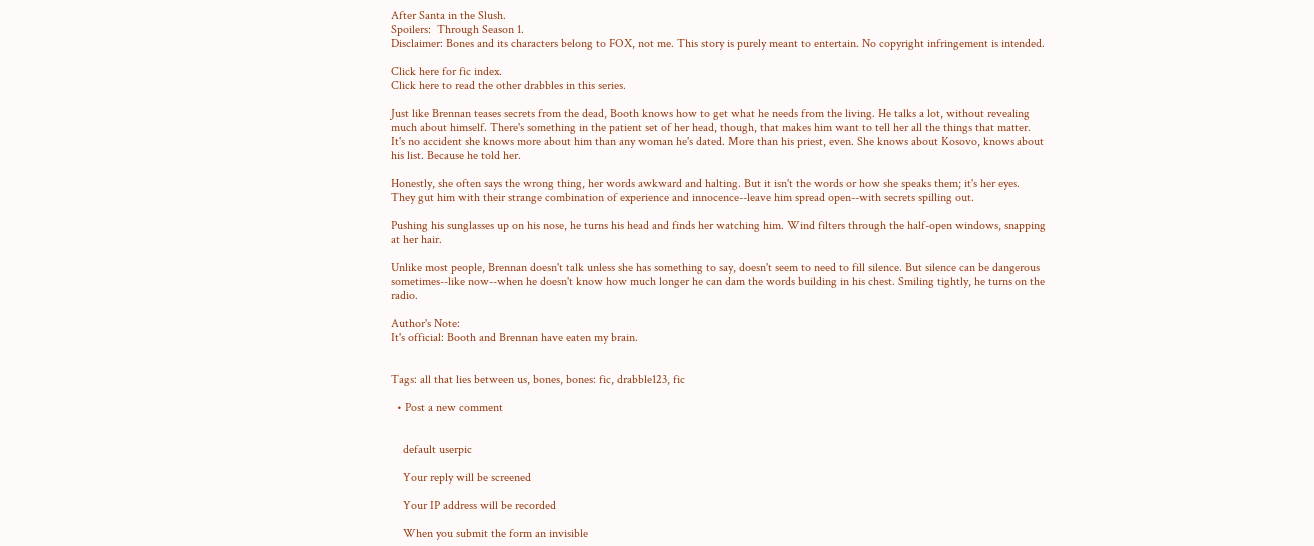After Santa in the Slush.
Spoilers:  Through Season 1.
Disclaimer: Bones and its characters belong to FOX, not me. This story is purely meant to entertain. No copyright infringement is intended.

Click here for fic index.
Click here to read the other drabbles in this series.

Just like Brennan teases secrets from the dead, Booth knows how to get what he needs from the living. He talks a lot, without revealing much about himself. There's something in the patient set of her head, though, that makes him want to tell her all the things that matter. It's no accident she knows more about him than any woman he's dated. More than his priest, even. She knows about Kosovo, knows about his list. Because he told her.

Honestly, she often says the wrong thing, her words awkward and halting. But it isn't the words or how she speaks them; it's her eyes. They gut him with their strange combination of experience and innocence--leave him spread open--with secrets spilling out.

Pushing his sunglasses up on his nose, he turns his head and finds her watching him. Wind filters through the half-open windows, snapping at her hair.

Unlike most people, Brennan doesn't talk unless she has something to say, doesn't seem to need to fill silence. But silence can be dangerous sometimes--like now--when he doesn't know how much longer he can dam the words building in his chest. Smiling tightly, he turns on the radio.

Author's Note:
It's official: Booth and Brennan have eaten my brain.


Tags: all that lies between us, bones, bones: fic, drabble123, fic

  • Post a new comment


    default userpic

    Your reply will be screened

    Your IP address will be recorded

    When you submit the form an invisible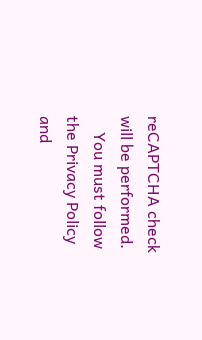reCAPTCHA check will be performed.
    You must follow the Privacy Policy and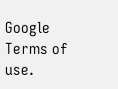Google Terms of use.